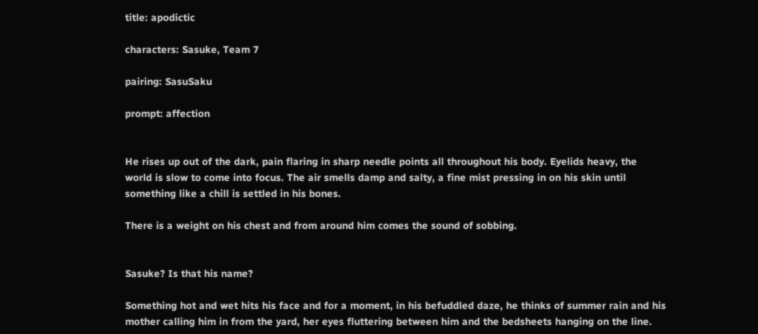title: apodictic

characters: Sasuke, Team 7

pairing: SasuSaku

prompt: affection


He rises up out of the dark, pain flaring in sharp needle points all throughout his body. Eyelids heavy, the world is slow to come into focus. The air smells damp and salty, a fine mist pressing in on his skin until something like a chill is settled in his bones.

There is a weight on his chest and from around him comes the sound of sobbing.


Sasuke? Is that his name?

Something hot and wet hits his face and for a moment, in his befuddled daze, he thinks of summer rain and his mother calling him in from the yard, her eyes fluttering between him and the bedsheets hanging on the line.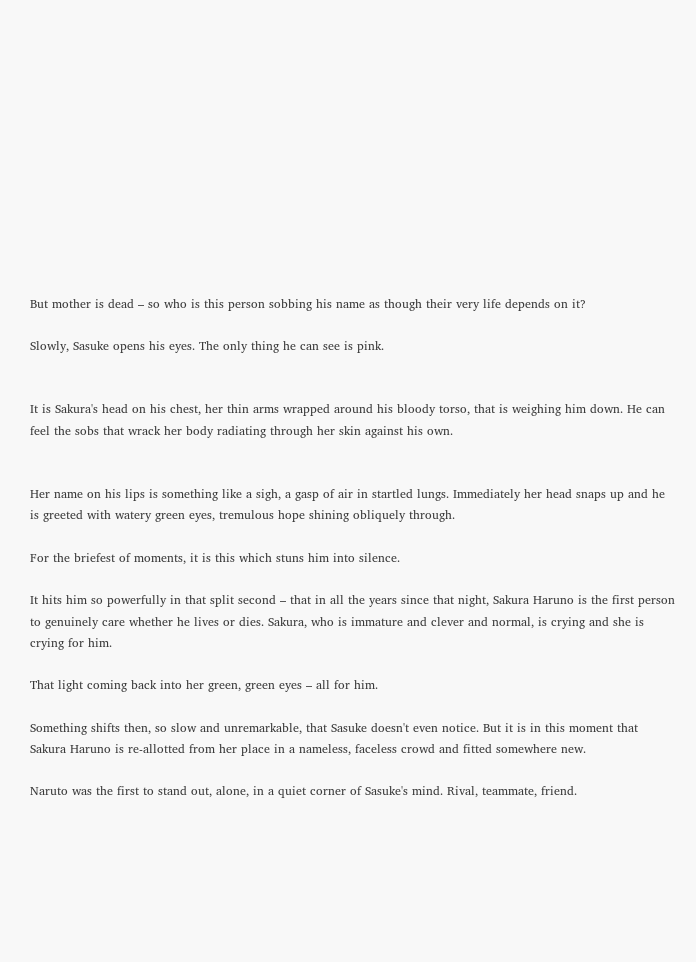But mother is dead – so who is this person sobbing his name as though their very life depends on it?

Slowly, Sasuke opens his eyes. The only thing he can see is pink.


It is Sakura's head on his chest, her thin arms wrapped around his bloody torso, that is weighing him down. He can feel the sobs that wrack her body radiating through her skin against his own.


Her name on his lips is something like a sigh, a gasp of air in startled lungs. Immediately her head snaps up and he is greeted with watery green eyes, tremulous hope shining obliquely through.

For the briefest of moments, it is this which stuns him into silence.

It hits him so powerfully in that split second – that in all the years since that night, Sakura Haruno is the first person to genuinely care whether he lives or dies. Sakura, who is immature and clever and normal, is crying and she is crying for him.

That light coming back into her green, green eyes – all for him.

Something shifts then, so slow and unremarkable, that Sasuke doesn't even notice. But it is in this moment that Sakura Haruno is re-allotted from her place in a nameless, faceless crowd and fitted somewhere new.

Naruto was the first to stand out, alone, in a quiet corner of Sasuke's mind. Rival, teammate, friend.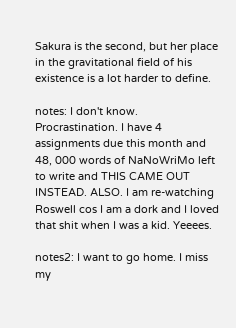Sakura is the second, but her place in the gravitational field of his existence is a lot harder to define.

notes: I don't know. Procrastination. I have 4 assignments due this month and 48, 000 words of NaNoWriMo left to write and THIS CAME OUT INSTEAD. ALSO. I am re-watching Roswell cos I am a dork and I loved that shit when I was a kid. Yeeees.

notes2: I want to go home. I miss my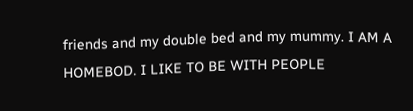friends and my double bed and my mummy. I AM A HOMEBOD. I LIKE TO BE WITH PEOPLE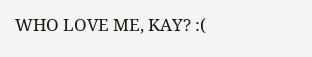WHO LOVE ME, KAY? :(